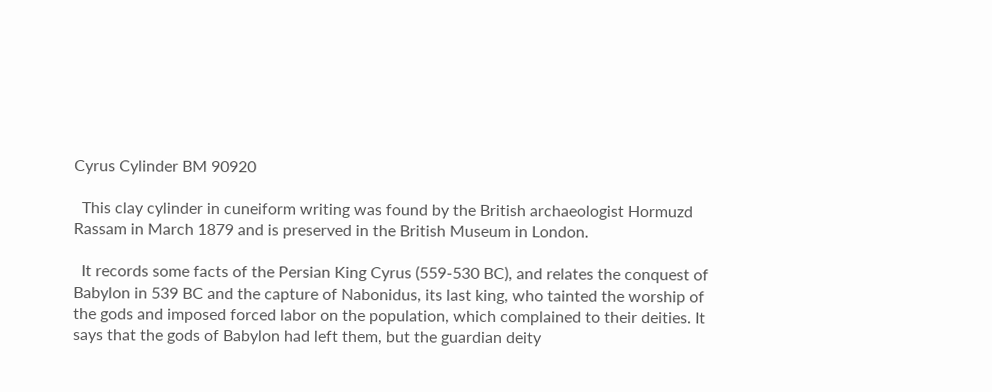Cyrus Cylinder BM 90920

  This clay cylinder in cuneiform writing was found by the British archaeologist Hormuzd Rassam in March 1879 and is preserved in the British Museum in London.

  It records some facts of the Persian King Cyrus (559-530 BC), and relates the conquest of Babylon in 539 BC and the capture of Nabonidus, its last king, who tainted the worship of the gods and imposed forced labor on the population, which complained to their deities. It says that the gods of Babylon had left them, but the guardian deity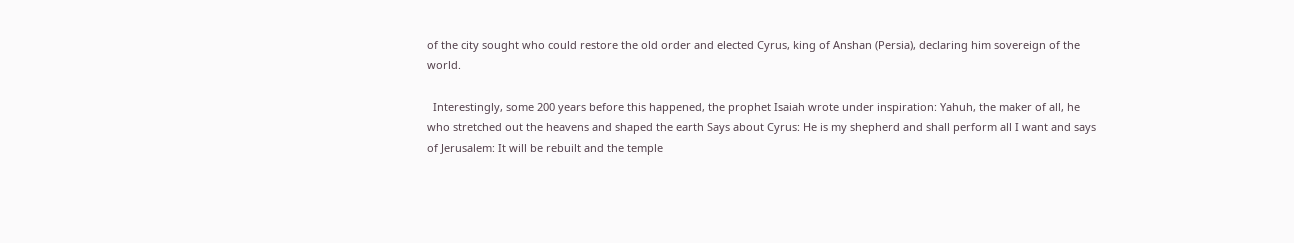of the city sought who could restore the old order and elected Cyrus, king of Anshan (Persia), declaring him sovereign of the world.

  Interestingly, some 200 years before this happened, the prophet Isaiah wrote under inspiration: Yahuh, the maker of all, he who stretched out the heavens and shaped the earth Says about Cyrus: He is my shepherd and shall perform all I want and says of Jerusalem: It will be rebuilt and the temple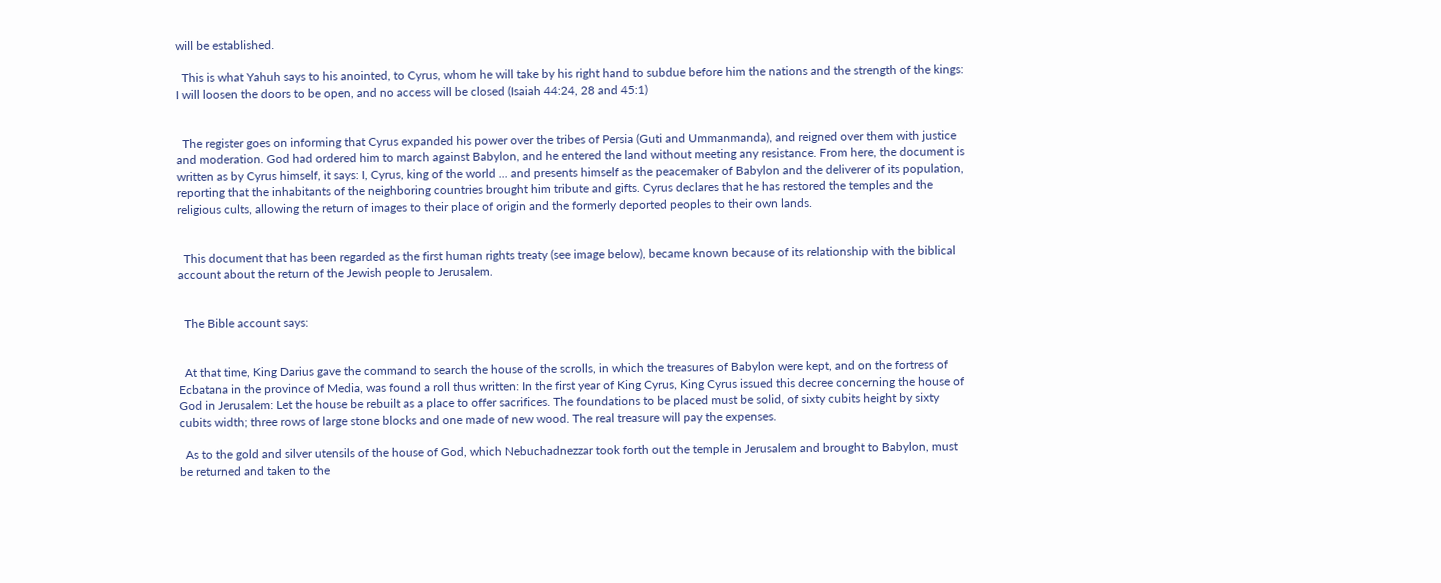will be established.

  This is what Yahuh says to his anointed, to Cyrus, whom he will take by his right hand to subdue before him the nations and the strength of the kings: I will loosen the doors to be open, and no access will be closed (Isaiah 44:24, 28 and 45:1)


  The register goes on informing that Cyrus expanded his power over the tribes of Persia (Guti and Ummanmanda), and reigned over them with justice and moderation. God had ordered him to march against Babylon, and he entered the land without meeting any resistance. From here, the document is written as by Cyrus himself, it says: I, Cyrus, king of the world ... and presents himself as the peacemaker of Babylon and the deliverer of its population, reporting that the inhabitants of the neighboring countries brought him tribute and gifts. Cyrus declares that he has restored the temples and the religious cults, allowing the return of images to their place of origin and the formerly deported peoples to their own lands.


  This document that has been regarded as the first human rights treaty (see image below), became known because of its relationship with the biblical account about the return of the Jewish people to Jerusalem.


  The Bible account says:


  At that time, King Darius gave the command to search the house of the scrolls, in which the treasures of Babylon were kept, and on the fortress of Ecbatana in the province of Media, was found a roll thus written: In the first year of King Cyrus, King Cyrus issued this decree concerning the house of God in Jerusalem: Let the house be rebuilt as a place to offer sacrifices. The foundations to be placed must be solid, of sixty cubits height by sixty cubits width; three rows of large stone blocks and one made of new wood. The real treasure will pay the expenses.

  As to the gold and silver utensils of the house of God, which Nebuchadnezzar took forth out the temple in Jerusalem and brought to Babylon, must be returned and taken to the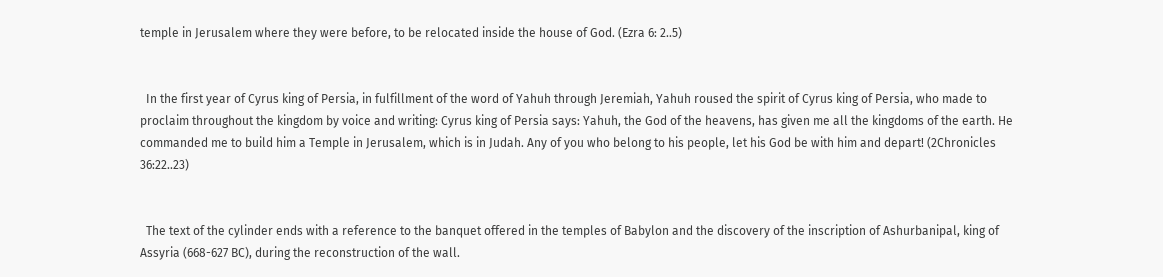temple in Jerusalem where they were before, to be relocated inside the house of God. (Ezra 6: 2..5)


  In the first year of Cyrus king of Persia, in fulfillment of the word of Yahuh through Jeremiah, Yahuh roused the spirit of Cyrus king of Persia, who made to proclaim throughout the kingdom by voice and writing: Cyrus king of Persia says: Yahuh, the God of the heavens, has given me all the kingdoms of the earth. He commanded me to build him a Temple in Jerusalem, which is in Judah. Any of you who belong to his people, let his God be with him and depart! (2Chronicles 36:22..23)


  The text of the cylinder ends with a reference to the banquet offered in the temples of Babylon and the discovery of the inscription of Ashurbanipal, king of Assyria (668-627 BC), during the reconstruction of the wall.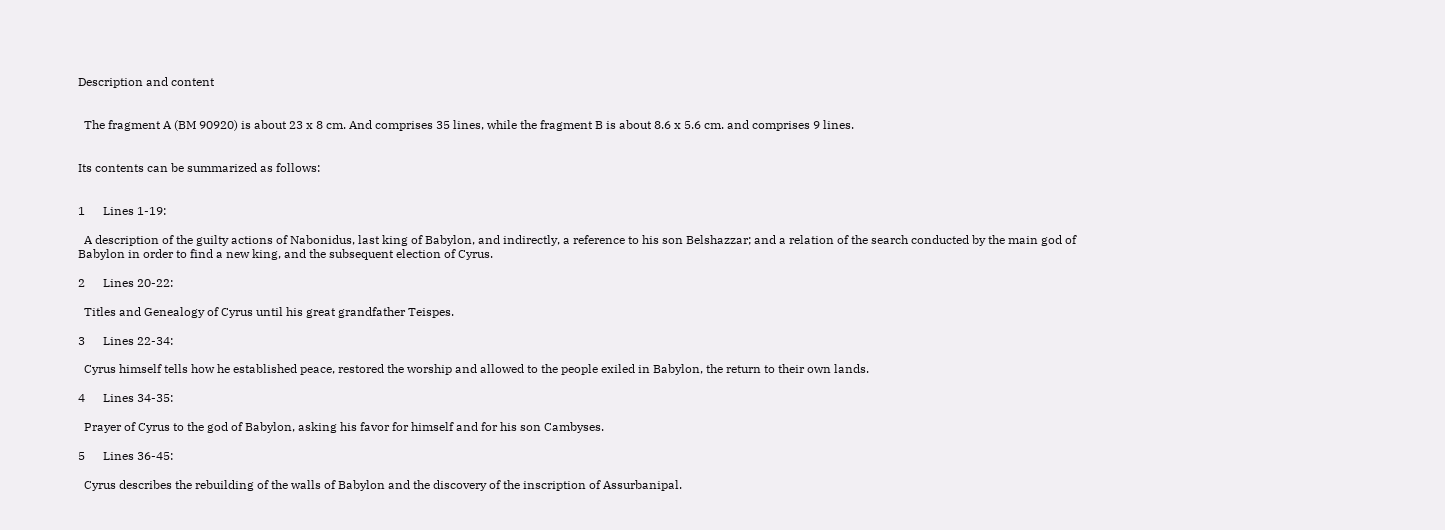Description and content


  The fragment A (BM 90920) is about 23 x 8 cm. And comprises 35 lines, while the fragment B is about 8.6 x 5.6 cm. and comprises 9 lines.


Its contents can be summarized as follows:


1      Lines 1-19:

  A description of the guilty actions of Nabonidus, last king of Babylon, and indirectly, a reference to his son Belshazzar; and a relation of the search conducted by the main god of Babylon in order to find a new king, and the subsequent election of Cyrus.

2      Lines 20-22:

  Titles and Genealogy of Cyrus until his great grandfather Teispes.

3      Lines 22-34:

  Cyrus himself tells how he established peace, restored the worship and allowed to the people exiled in Babylon, the return to their own lands.

4      Lines 34-35:

  Prayer of Cyrus to the god of Babylon, asking his favor for himself and for his son Cambyses.

5      Lines 36-45:

  Cyrus describes the rebuilding of the walls of Babylon and the discovery of the inscription of Assurbanipal.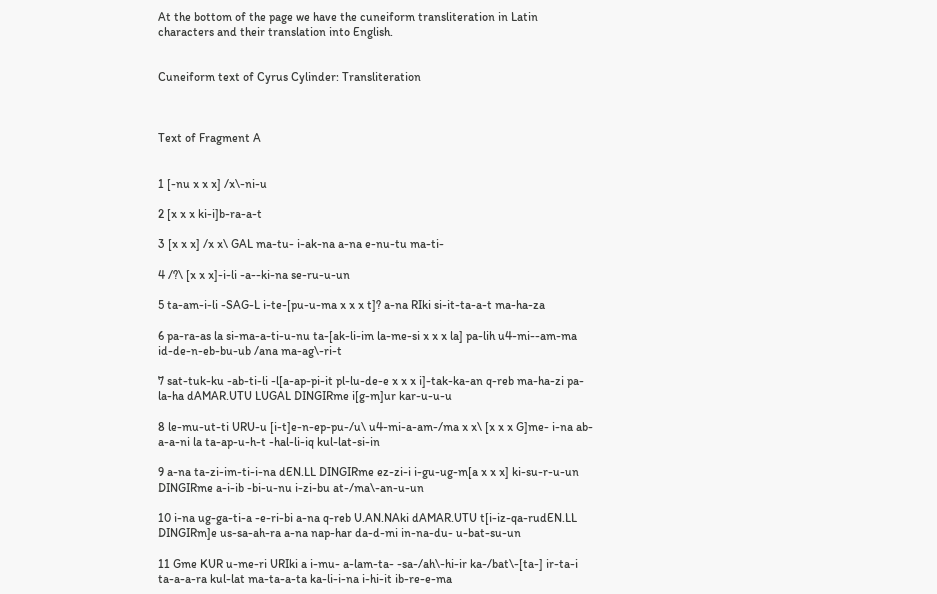At the bottom of the page we have the cuneiform transliteration in Latin characters and their translation into English.


Cuneiform text of Cyrus Cylinder: Transliteration



Text of Fragment A


1 [-nu x x x] /x\-ni-u

2 [x x x ki-i]b-ra-a-t

3 [x x x] /x x\ GAL ma-tu- i-ak-na a-na e-nu-tu ma-ti-

4 /?\ [x x x]-i-li -a--ki-na se-ru-u-un

5 ta-am-i-li -SAG-L i-te-[pu-u-ma x x x t]? a-na RIki si-it-ta-a-t ma-ha-za

6 pa-ra-as la si-ma-a-ti-u-nu ta-[ak-li-im la-me-si x x x la] pa-lih u4-mi--am-ma id-de-n-eb-bu-ub /ana ma-ag\-ri-t

7 sat-tuk-ku -ab-ti-li -l[a-ap-pi-it pl-lu-de-e x x x i]-tak-ka-an q-reb ma-ha-zi pa-la-ha dAMAR.UTU LUGAL DINGIRme i[g-m]ur kar-u-u-u

8 le-mu-ut-ti URU-u [i-t]e-n-ep-pu-/u\ u4-mi-a-am-/ma x x\ [x x x G]me- i-na ab-a-a-ni la ta-ap-u-h-t -hal-li-iq kul-lat-si-in

9 a-na ta-zi-im-ti-i-na dEN.LL DINGIRme ez-zi-i i-gu-ug-m[a x x x] ki-su-r-u-un DINGIRme a-i-ib -bi-u-nu i-zi-bu at-/ma\-an-u-un

10 i-na ug-ga-ti-a -e-ri-bi a-na q-reb U.AN.NAki dAMAR.UTU t[i-iz-qa-rudEN.LL DINGIRm]e us-sa-ah-ra a-na nap-har da-d-mi in-na-du- u-bat-su-un

11 Gme KUR u-me-ri URIki a i-mu- a-lam-ta- -sa-/ah\-hi-ir ka-/bat\-[ta-] ir-ta-i ta-a-a-ra kul-lat ma-ta-a-ta ka-li-i-na i-hi-it ib-re-e-ma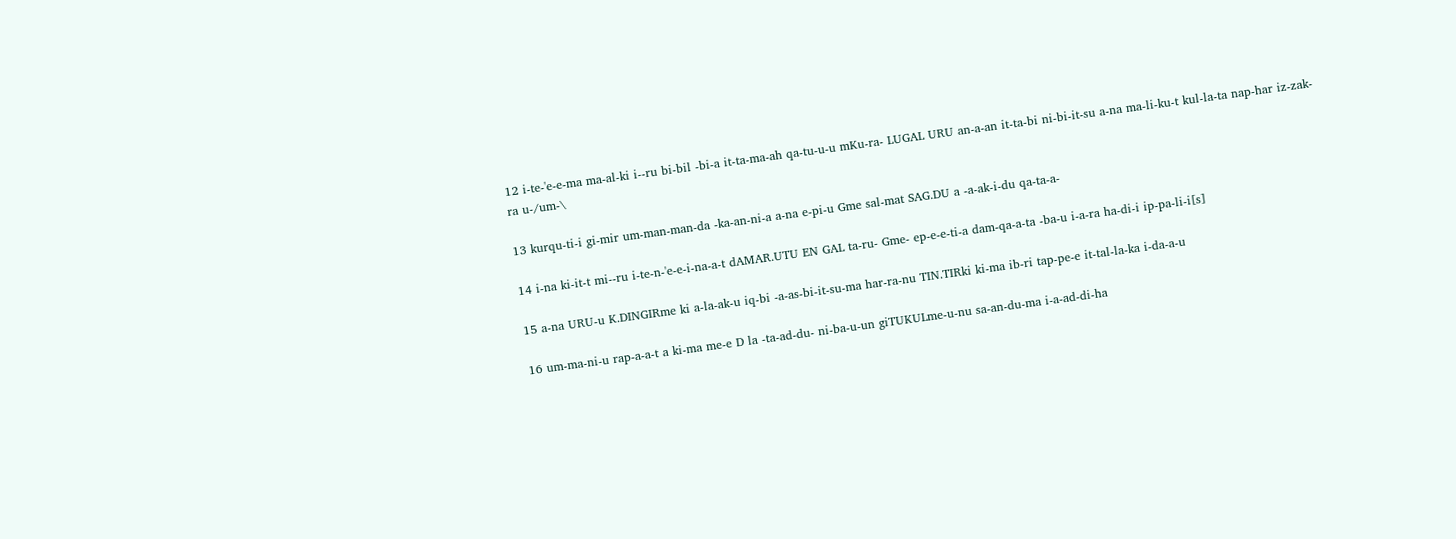12 i-te-'e-e-ma ma-al-ki i--ru bi-bil -bi-a it-ta-ma-ah qa-tu-u-u mKu-ra- LUGAL URU an-a-an it-ta-bi ni-bi-it-su a-na ma-li-ku-t kul-la-ta nap-har iz-zak-ra u-/um-\

13 kurqu-ti-i gi-mir um-man-man-da -ka-an-ni-a a-na e-pi-u Gme sal-mat SAG.DU a -a-ak-i-du qa-ta-a-

14 i-na ki-it-t mi--ru i-te-n-'e-e-i-na-a-t dAMAR.UTU EN GAL ta-ru- Gme- ep-e-e-ti-a dam-qa-a-ta -ba-u i-a-ra ha-di-i ip-pa-li-i[s]

15 a-na URU-u K.DINGIRme ki a-la-ak-u iq-bi -a-as-bi-it-su-ma har-ra-nu TIN.TIRki ki-ma ib-ri tap-pe-e it-tal-la-ka i-da-a-u

16 um-ma-ni-u rap-a-a-t a ki-ma me-e D la -ta-ad-du- ni-ba-u-un giTUKULme-u-nu sa-an-du-ma i-a-ad-di-ha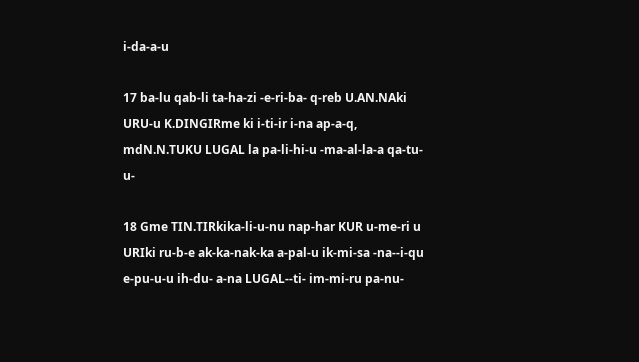i-da-a-u

17 ba-lu qab-li ta-ha-zi -e-ri-ba- q-reb U.AN.NAki URU-u K.DINGIRme ki i-ti-ir i-na ap-a-q, mdN.N.TUKU LUGAL la pa-li-hi-u -ma-al-la-a qa-tu-u-

18 Gme TIN.TIRkika-li-u-nu nap-har KUR u-me-ri u URIki ru-b-e ak-ka-nak-ka a-pal-u ik-mi-sa -na--i-qu e-pu-u-u ih-du- a-na LUGAL--ti- im-mi-ru pa-nu-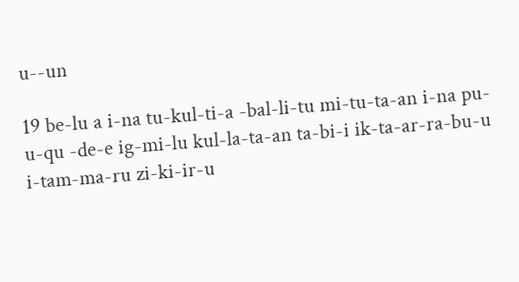u--un

19 be-lu a i-na tu-kul-ti-a -bal-li-tu mi-tu-ta-an i-na pu-u-qu -de-e ig-mi-lu kul-la-ta-an ta-bi-i ik-ta-ar-ra-bu-u i-tam-ma-ru zi-ki-ir-u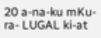20 a-na-ku mKu-ra- LUGAL ki-at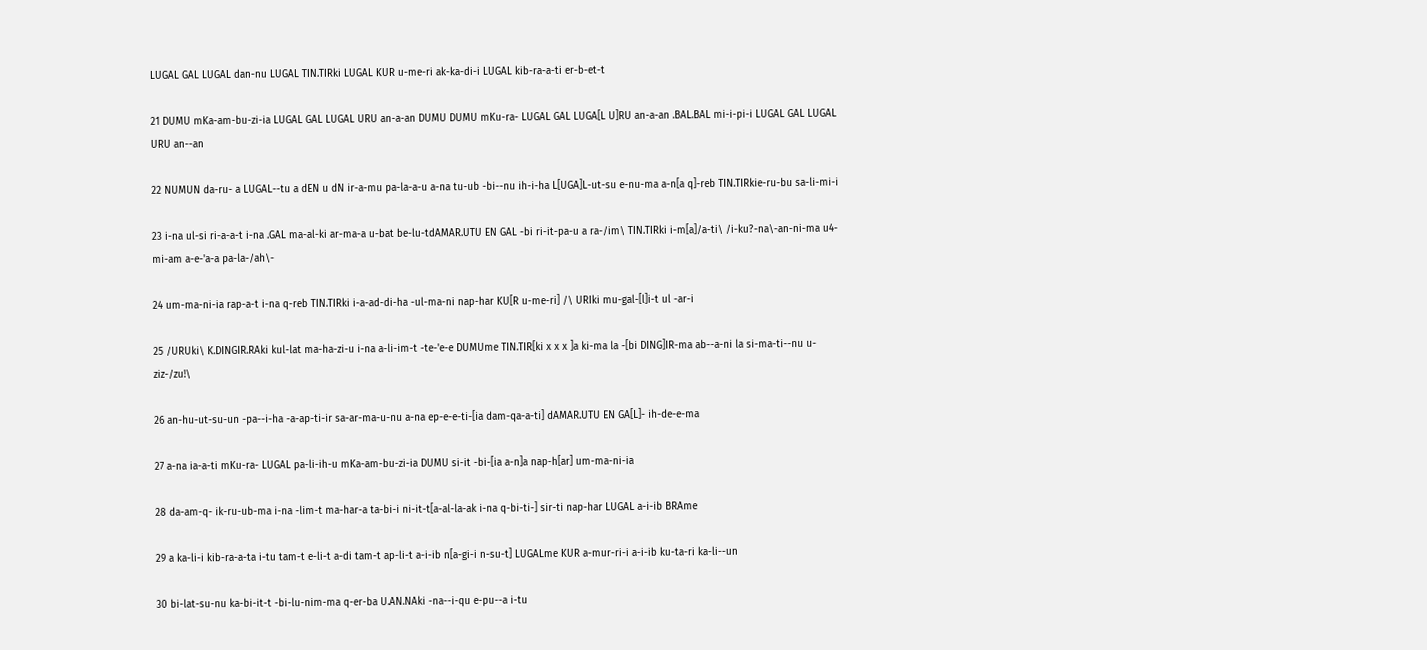LUGAL GAL LUGAL dan-nu LUGAL TIN.TIRki LUGAL KUR u-me-ri ak-ka-di-i LUGAL kib-ra-a-ti er-b-et-t

21 DUMU mKa-am-bu-zi-ia LUGAL GAL LUGAL URU an-a-an DUMU DUMU mKu-ra- LUGAL GAL LUGA[L U]RU an-a-an .BAL.BAL mi-i-pi-i LUGAL GAL LUGAL URU an--an

22 NUMUN da-ru- a LUGAL--tu a dEN u dN ir-a-mu pa-la-a-u a-na tu-ub -bi--nu ih-i-ha L[UGA]L-ut-su e-nu-ma a-n[a q]-reb TIN.TIRkie-ru-bu sa-li-mi-i

23 i-na ul-si ri-a-a-t i-na .GAL ma-al-ki ar-ma-a u-bat be-lu-tdAMAR.UTU EN GAL -bi ri-it-pa-u a ra-/im\ TIN.TIRki i-m[a]/a-ti\ /i-ku?-na\-an-ni-ma u4-mi-am a-e-'a-a pa-la-/ah\-

24 um-ma-ni-ia rap-a-t i-na q-reb TIN.TIRki i-a-ad-di-ha -ul-ma-ni nap-har KU[R u-me-ri] /\ URIki mu-gal-[l]i-t ul -ar-i

25 /URUki\ K.DINGIR.RAki kul-lat ma-ha-zi-u i-na a-li-im-t -te-'e-e DUMUme TIN.TIR[ki x x x ]a ki-ma la -[bi DING]IR-ma ab--a-ni la si-ma-ti--nu u-ziz-/zu!\

26 an-hu-ut-su-un -pa--i-ha -a-ap-ti-ir sa-ar-ma-u-nu a-na ep-e-e-ti-[ia dam-qa-a-ti] dAMAR.UTU EN GA[L]- ih-de-e-ma

27 a-na ia-a-ti mKu-ra- LUGAL pa-li-ih-u mKa-am-bu-zi-ia DUMU si-it -bi-[ia a-n]a nap-h[ar] um-ma-ni-ia

28 da-am-q- ik-ru-ub-ma i-na -lim-t ma-har-a ta-bi-i ni-it-t[a-al-la-ak i-na q-bi-ti-] sir-ti nap-har LUGAL a-i-ib BRAme

29 a ka-li-i kib-ra-a-ta i-tu tam-t e-li-t a-di tam-t ap-li-t a-i-ib n[a-gi-i n-su-t] LUGALme KUR a-mur-ri-i a-i-ib ku-ta-ri ka-li--un

30 bi-lat-su-nu ka-bi-it-t -bi-lu-nim-ma q-er-ba U.AN.NAki -na--i-qu e-pu--a i-tu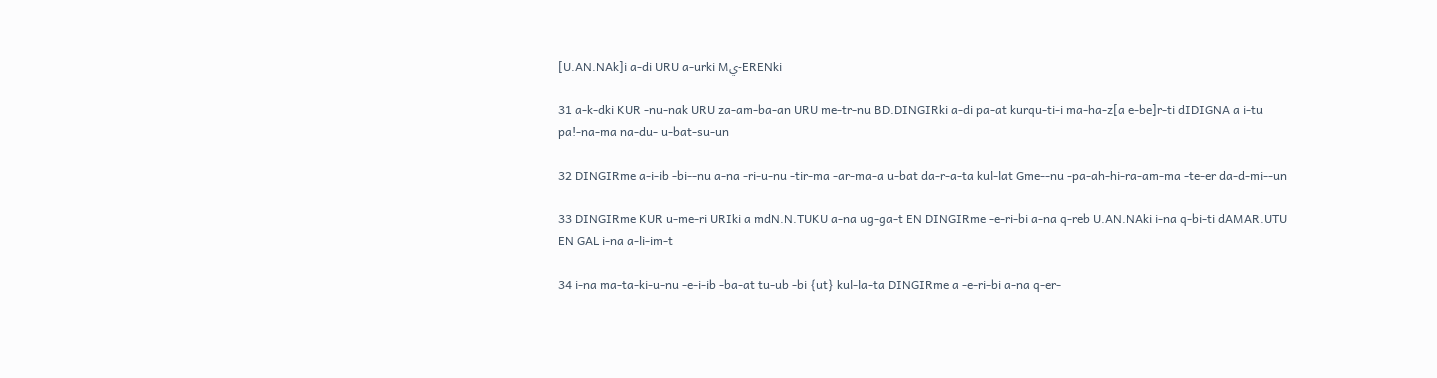[U.AN.NAk]i a-di URU a-urki Mي-ERENki

31 a-k-dki KUR -nu-nak URU za-am-ba-an URU me-tr-nu BD.DINGIRki a-di pa-at kurqu-ti-i ma-ha-z[a e-be]r-ti dIDIGNA a i-tu pa!-na-ma na-du- u-bat-su-un

32 DINGIRme a-i-ib -bi--nu a-na -ri-u-nu -tir-ma -ar-ma-a u-bat da-r-a-ta kul-lat Gme--nu -pa-ah-hi-ra-am-ma -te-er da-d-mi--un

33 DINGIRme KUR u-me-ri URIki a mdN.N.TUKU a-na ug-ga-t EN DINGIRme -e-ri-bi a-na q-reb U.AN.NAki i-na q-bi-ti dAMAR.UTU EN GAL i-na a-li-im-t

34 i-na ma-ta-ki-u-nu -e-i-ib -ba-at tu-ub -bi {ut} kul-la-ta DINGIRme a -e-ri-bi a-na q-er-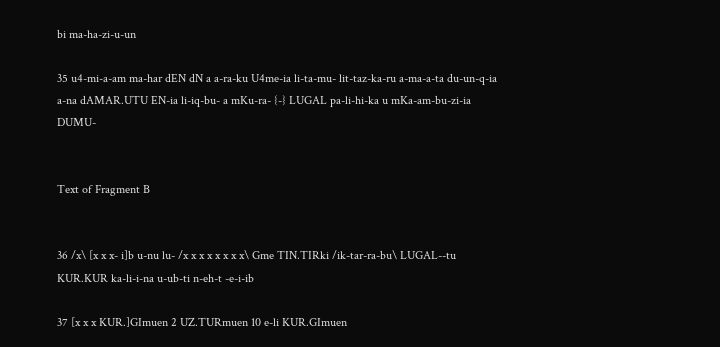bi ma-ha-zi-u-un

35 u4-mi-a-am ma-har dEN dN a a-ra-ku U4me-ia li-ta-mu- lit-taz-ka-ru a-ma-a-ta du-un-q-ia a-na dAMAR.UTU EN-ia li-iq-bu- a mKu-ra- {-} LUGAL pa-li-hi-ka u mKa-am-bu-zi-ia DUMU-


Text of Fragment B


36 /x\ [x x x- i]b u-nu lu- /x x x x x x x x\ Gme TIN.TIRki /ik-tar-ra-bu\ LUGAL--tu KUR.KUR ka-li-i-na u-ub-ti n-eh-t -e-i-ib

37 [x x x KUR.]GImuen 2 UZ.TURmuen 10 e-li KUR.GImuen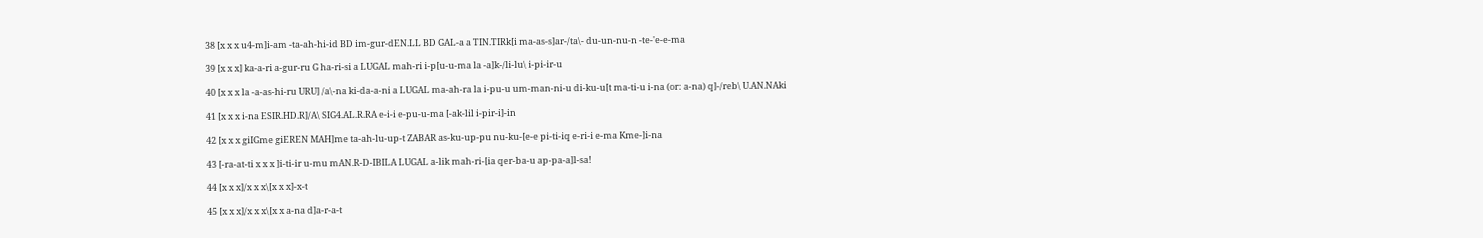38 [x x x u4-m]i-am -ta-ah-hi-id BD im-gur-dEN.LL BD GAL-a a TIN.TIRk[i ma-as-s]ar-/ta\- du-un-nu-n -te-'e-e-ma

39 [x x x] ka-a-ri a-gur-ru G ha-ri-si a LUGAL mah-ri i-p[u-u-ma la -a]k-/li-lu\ i-pi-ir-u

40 [x x x la -a-as-hi-ru URU] /a\-na ki-da-a-ni a LUGAL ma-ah-ra la i-pu-u um-man-ni-u di-ku-u[t ma-ti-u i-na (or: a-na) q]-/reb\ U.AN.NAki

41 [x x x i-na ESIR.HD.R]/A\ SIG4.AL.R.RA e-i-i e-pu-u-ma [-ak-lil i-pir-i]-in

42 [x x x giIGme giEREN MAH]me ta-ah-lu-up-t ZABAR as-ku-up-pu nu-ku-[e-e pi-ti-iq e-ri-i e-ma Kme-]i-na

43 [-ra-at-ti x x x ]i-ti-ir u-mu mAN.R-D-IBILA LUGAL a-lik mah-ri-[ia qer-ba-u ap-pa-a]l-sa!

44 [x x x]/x x x\[x x x]-x-t

45 [x x x]/x x x\[x x a-na d]a-r-a-t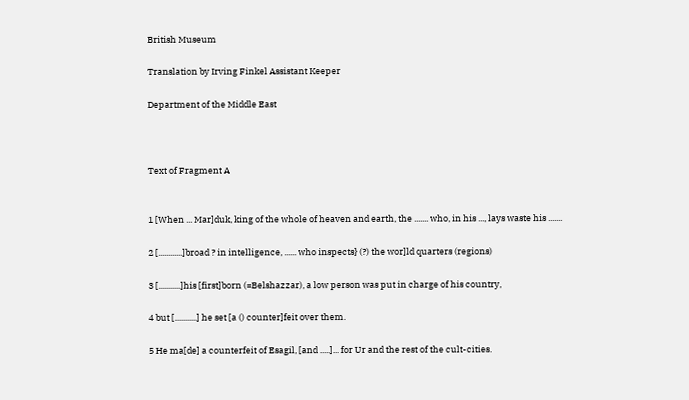British Museum

Translation by Irving Finkel Assistant Keeper

Department of the Middle East



Text of Fragment A


1 [When ... Mar]duk, king of the whole of heaven and earth, the ....... who, in his ..., lays waste his .......

2 [............]broad ? in intelligence, ...... who inspects} (?) the wor]ld quarters (regions)

3 [...........]his [first]born (=Belshazzar), a low person was put in charge of his country,

4 but [...........] he set [a () counter]feit over them.

5 He ma[de] a counterfeit of Esagil, [and .....]... for Ur and the rest of the cult-cities.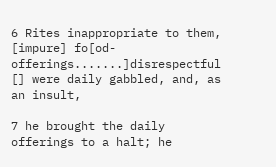6 Rites inappropriate to them, [impure] fo[od- offerings.......]disrespectful [] were daily gabbled, and, as an insult,

7 he brought the daily offerings to a halt; he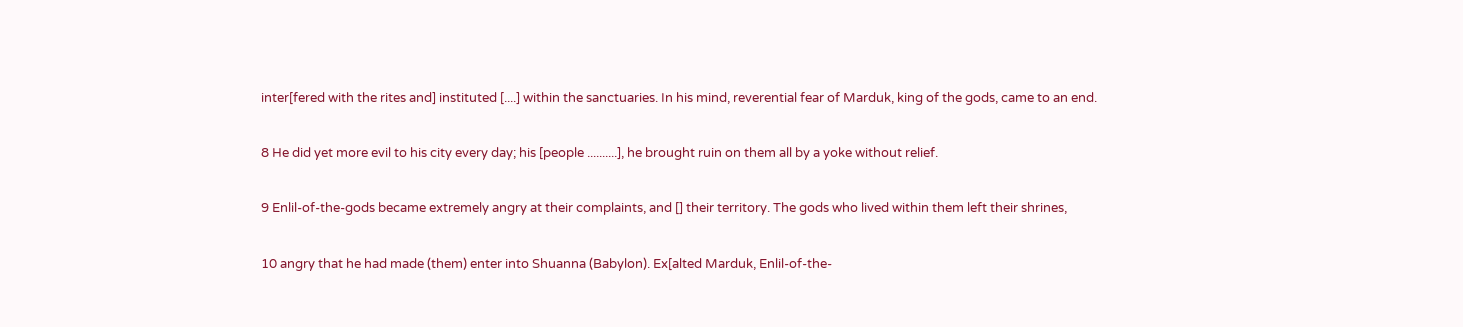inter[fered with the rites and] instituted [....] within the sanctuaries. In his mind, reverential fear of Marduk, king of the gods, came to an end.

8 He did yet more evil to his city every day; his [people ..........], he brought ruin on them all by a yoke without relief.

9 Enlil-of-the-gods became extremely angry at their complaints, and [] their territory. The gods who lived within them left their shrines,

10 angry that he had made (them) enter into Shuanna (Babylon). Ex[alted Marduk, Enlil-of-the-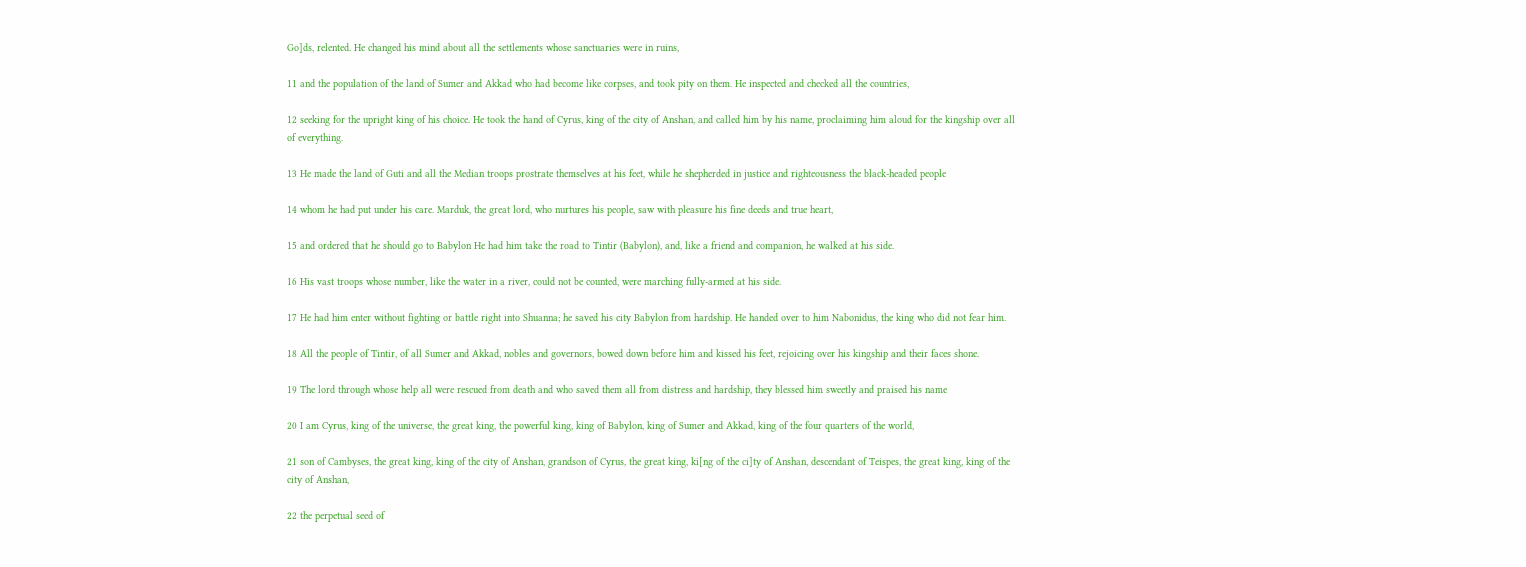Go]ds, relented. He changed his mind about all the settlements whose sanctuaries were in ruins,

11 and the population of the land of Sumer and Akkad who had become like corpses, and took pity on them. He inspected and checked all the countries,

12 seeking for the upright king of his choice. He took the hand of Cyrus, king of the city of Anshan, and called him by his name, proclaiming him aloud for the kingship over all of everything.

13 He made the land of Guti and all the Median troops prostrate themselves at his feet, while he shepherded in justice and righteousness the black-headed people

14 whom he had put under his care. Marduk, the great lord, who nurtures his people, saw with pleasure his fine deeds and true heart,

15 and ordered that he should go to Babylon He had him take the road to Tintir (Babylon), and, like a friend and companion, he walked at his side.

16 His vast troops whose number, like the water in a river, could not be counted, were marching fully-armed at his side.

17 He had him enter without fighting or battle right into Shuanna; he saved his city Babylon from hardship. He handed over to him Nabonidus, the king who did not fear him.

18 All the people of Tintir, of all Sumer and Akkad, nobles and governors, bowed down before him and kissed his feet, rejoicing over his kingship and their faces shone.

19 The lord through whose help all were rescued from death and who saved them all from distress and hardship, they blessed him sweetly and praised his name

20 I am Cyrus, king of the universe, the great king, the powerful king, king of Babylon, king of Sumer and Akkad, king of the four quarters of the world,

21 son of Cambyses, the great king, king of the city of Anshan, grandson of Cyrus, the great king, ki[ng of the ci]ty of Anshan, descendant of Teispes, the great king, king of the city of Anshan,

22 the perpetual seed of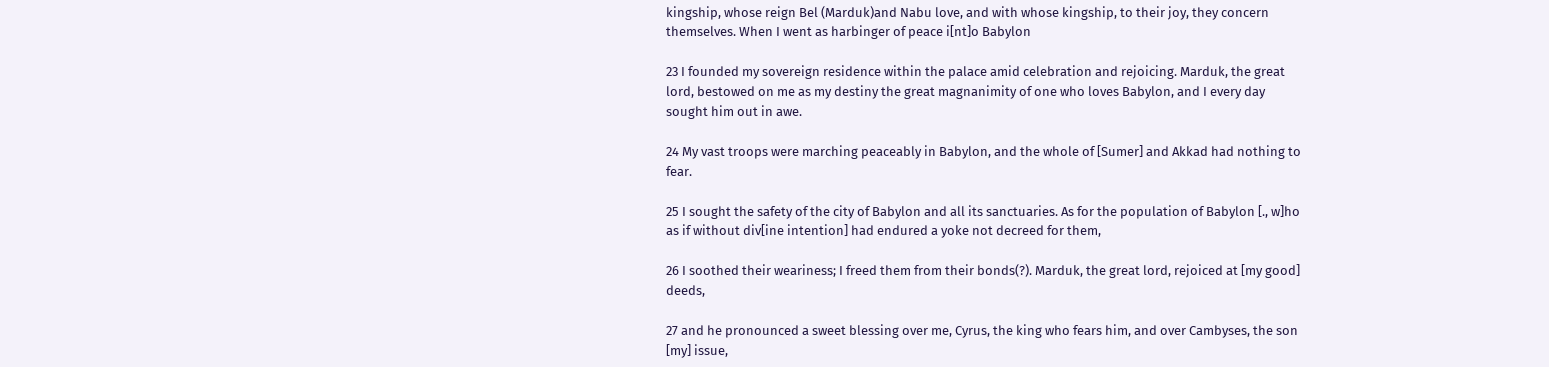kingship, whose reign Bel (Marduk)and Nabu love, and with whose kingship, to their joy, they concern themselves. When I went as harbinger of peace i[nt]o Babylon

23 I founded my sovereign residence within the palace amid celebration and rejoicing. Marduk, the great lord, bestowed on me as my destiny the great magnanimity of one who loves Babylon, and I every day sought him out in awe.

24 My vast troops were marching peaceably in Babylon, and the whole of [Sumer] and Akkad had nothing to fear.

25 I sought the safety of the city of Babylon and all its sanctuaries. As for the population of Babylon [., w]ho as if without div[ine intention] had endured a yoke not decreed for them,

26 I soothed their weariness; I freed them from their bonds(?). Marduk, the great lord, rejoiced at [my good] deeds,

27 and he pronounced a sweet blessing over me, Cyrus, the king who fears him, and over Cambyses, the son [my] issue,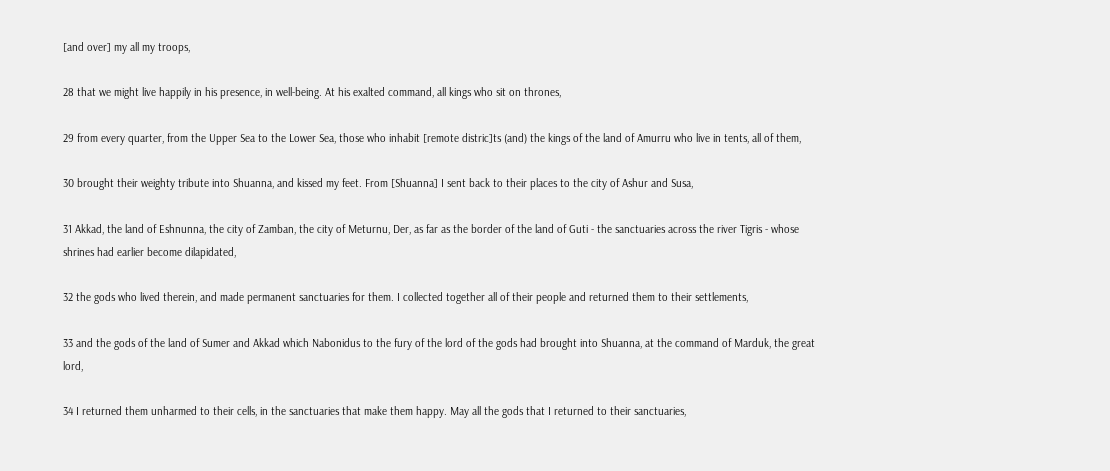[and over] my all my troops,

28 that we might live happily in his presence, in well-being. At his exalted command, all kings who sit on thrones,

29 from every quarter, from the Upper Sea to the Lower Sea, those who inhabit [remote distric]ts (and) the kings of the land of Amurru who live in tents, all of them,

30 brought their weighty tribute into Shuanna, and kissed my feet. From [Shuanna] I sent back to their places to the city of Ashur and Susa,

31 Akkad, the land of Eshnunna, the city of Zamban, the city of Meturnu, Der, as far as the border of the land of Guti - the sanctuaries across the river Tigris - whose shrines had earlier become dilapidated,

32 the gods who lived therein, and made permanent sanctuaries for them. I collected together all of their people and returned them to their settlements,

33 and the gods of the land of Sumer and Akkad which Nabonidus to the fury of the lord of the gods had brought into Shuanna, at the command of Marduk, the great lord,

34 I returned them unharmed to their cells, in the sanctuaries that make them happy. May all the gods that I returned to their sanctuaries,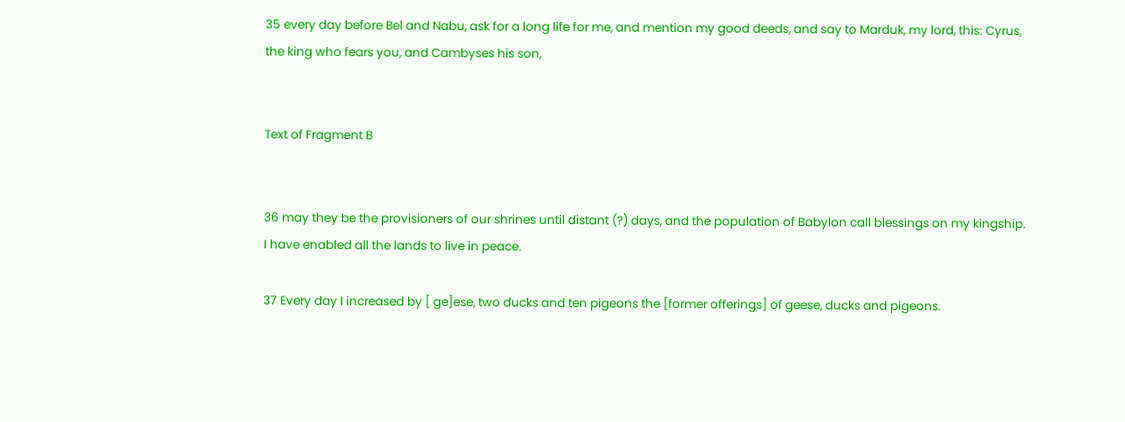35 every day before Bel and Nabu, ask for a long life for me, and mention my good deeds, and say to Marduk, my lord, this: Cyrus, the king who fears you, and Cambyses his son,


Text of Fragment B


36 may they be the provisioners of our shrines until distant (?) days, and the population of Babylon call blessings on my kingship. I have enabled all the lands to live in peace.

37 Every day I increased by [ ge]ese, two ducks and ten pigeons the [former offerings] of geese, ducks and pigeons.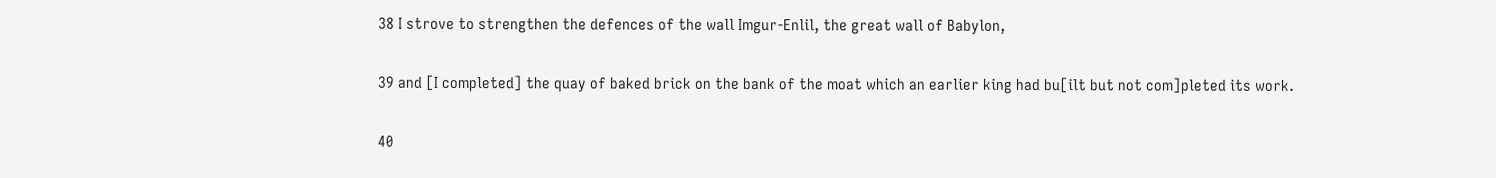38 I strove to strengthen the defences of the wall Imgur-Enlil, the great wall of Babylon,

39 and [I completed] the quay of baked brick on the bank of the moat which an earlier king had bu[ilt but not com]pleted its work.

40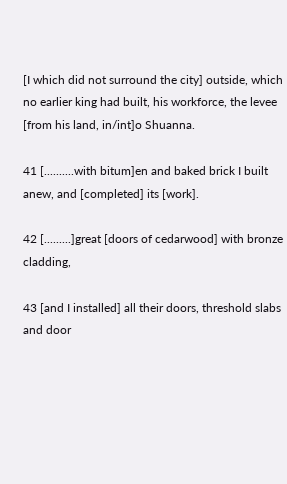[I which did not surround the city] outside, which no earlier king had built, his workforce, the levee [from his land, in/int]o Shuanna.

41 [..........with bitum]en and baked brick I built anew, and [completed] its [work].

42 [.........]great [doors of cedarwood] with bronze cladding,

43 [and I installed] all their doors, threshold slabs and door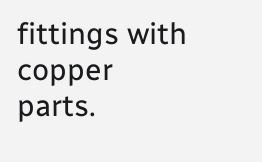fittings with copper parts.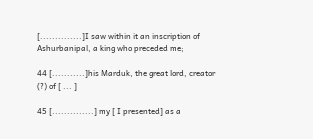[..............]I saw within it an inscription of Ashurbanipal, a king who preceded me;

44 [...........]his Marduk, the great lord, creator (?) of [ ... ]

45 [..............] my [ I presented] as a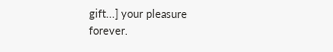gift...] your pleasure forever.